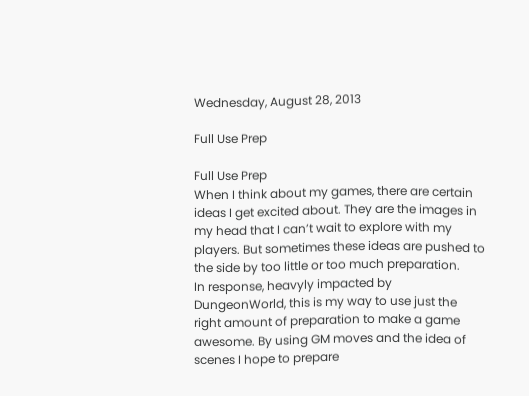Wednesday, August 28, 2013

Full Use Prep

Full Use Prep
When I think about my games, there are certain ideas I get excited about. They are the images in my head that I can’t wait to explore with my players. But sometimes these ideas are pushed to the side by too little or too much preparation.
In response, heavyly impacted by DungeonWorld, this is my way to use just the right amount of preparation to make a game awesome. By using GM moves and the idea of scenes I hope to prepare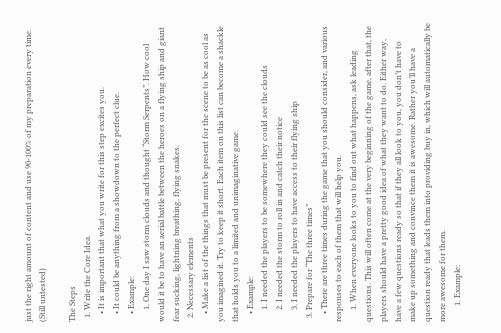just the right amount of content and use 90-100% of my preparation every time. (Still untested)

The Steps
  1. Write the Core Idea.
    • It is important that what you write for this step excites you.
    • It could be anything from a showdown to the perfect clue.
    • Example:
      1. One day I saw storm clouds and thought “Storm Serpents”. How cool would it be to have an aerial battle between the heroes on a flying ship and giant fear sucking, lightning breathing, flying snakes.
  2. Necessary elements
    • Make a list of the things that must be present for the scene to be as cool as you imagined it. Try to keep it short. Each item on this list can become a shackle that holds you to a limited and unimaginative game.
    • Example:
      1. I needed the players to be somewhere they could see the clouds
      2. I needed the storm to roll in and catch their notice
      3. I needed the players to have access to their flying ship
  3. Prepare for “The three times”
    • There are three times during the game that you should consider, and various responses to each of them that will help you.
      1. When everyone looks to you to find out what happens, ask leading questions. This will often come at the very beginning of the game, after that, the players should have a pretty good idea of what they want to do. Either way, have a few questions ready so that if they all look to you, you don’t have to make up something and convince them it is awesome. Rather you’ll have a question ready that leads them into providing buy in, which will automatically be more awesome for them.
        1. Example: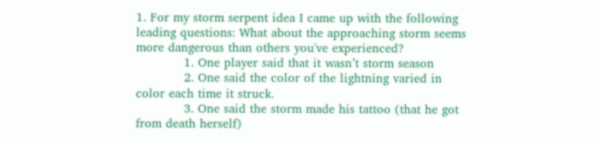1. For my storm serpent idea I came up with the following leading questions: What about the approaching storm seems more dangerous than others you've experienced?
            1. One player said that it wasn’t storm season
            2. One said the color of the lightning varied in color each time it struck.
            3. One said the storm made his tattoo (that he got from death herself)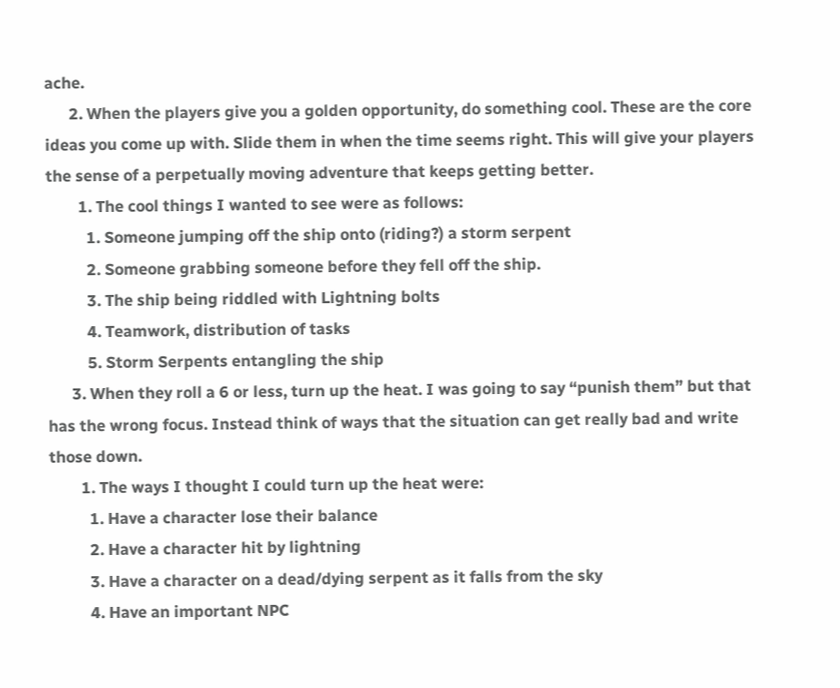ache.
      2. When the players give you a golden opportunity, do something cool. These are the core ideas you come up with. Slide them in when the time seems right. This will give your players the sense of a perpetually moving adventure that keeps getting better.
        1. The cool things I wanted to see were as follows:
          1. Someone jumping off the ship onto (riding?) a storm serpent
          2. Someone grabbing someone before they fell off the ship.
          3. The ship being riddled with Lightning bolts
          4. Teamwork, distribution of tasks
          5. Storm Serpents entangling the ship
      3. When they roll a 6 or less, turn up the heat. I was going to say “punish them” but that has the wrong focus. Instead think of ways that the situation can get really bad and write those down.
        1. The ways I thought I could turn up the heat were:
          1. Have a character lose their balance
          2. Have a character hit by lightning
          3. Have a character on a dead/dying serpent as it falls from the sky
          4. Have an important NPC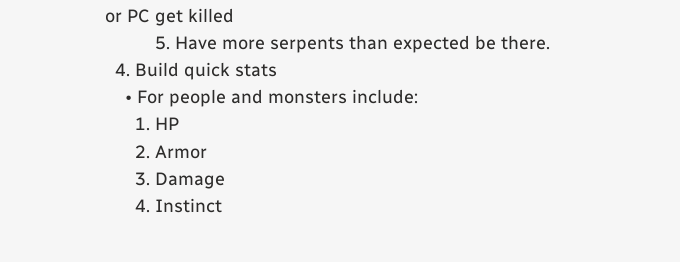or PC get killed
          5. Have more serpents than expected be there.
  4. Build quick stats
    • For people and monsters include:
      1. HP
      2. Armor
      3. Damage
      4. Instinct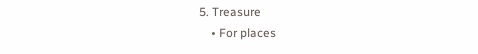5. Treasure
    • For places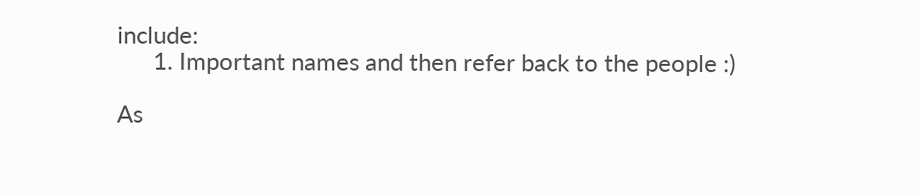include:
      1. Important names and then refer back to the people :)

As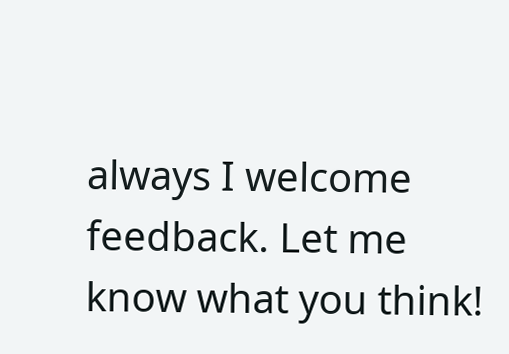always I welcome feedback. Let me know what you think!